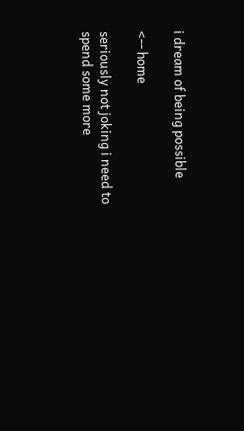i dream of being possible

<-- home

seriously not joking i need to spend some more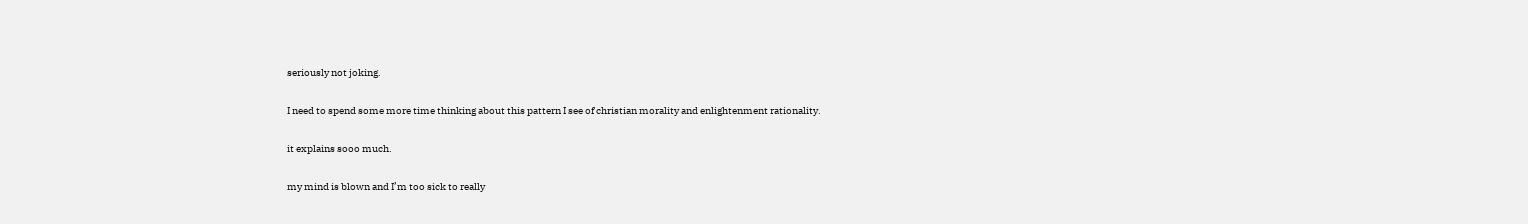seriously not joking.

I need to spend some more time thinking about this pattern I see of christian morality and enlightenment rationality.

it explains sooo much.

my mind is blown and I’m too sick to really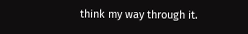think my way through it.